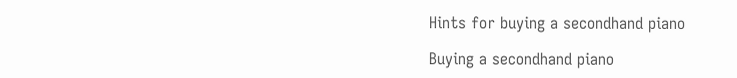Hints for buying a secondhand piano

Buying a secondhand piano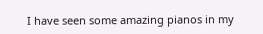I have seen some amazing pianos in my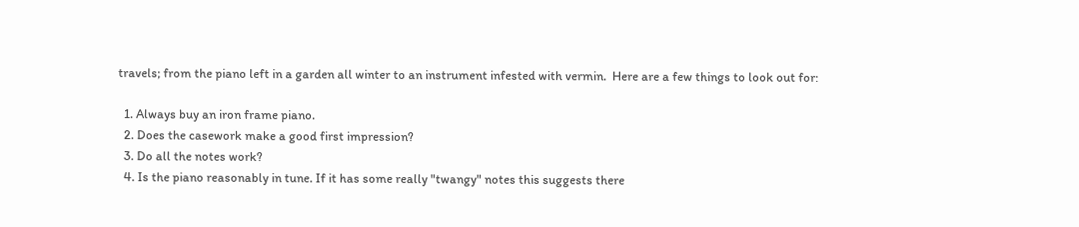travels; from the piano left in a garden all winter to an instrument infested with vermin.  Here are a few things to look out for:

  1. Always buy an iron frame piano.
  2. Does the casework make a good first impression?
  3. Do all the notes work?
  4. Is the piano reasonably in tune. If it has some really "twangy" notes this suggests there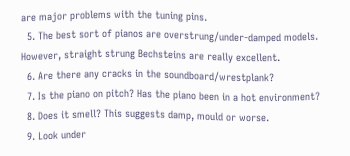are major problems with the tuning pins.
  5. The best sort of pianos are overstrung/under-damped models.  However, straight strung Bechsteins are really excellent.
  6. Are there any cracks in the soundboard/wrestplank?
  7. Is the piano on pitch? Has the piano been in a hot environment?
  8. Does it smell? This suggests damp, mould or worse.
  9. Look under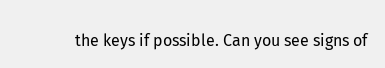the keys if possible. Can you see signs of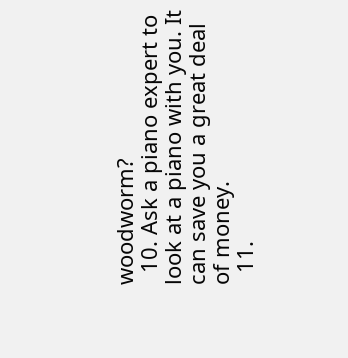woodworm?
  10. Ask a piano expert to look at a piano with you. It can save you a great deal of money.
  11.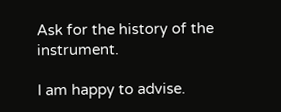Ask for the history of the instrument.

I am happy to advise.